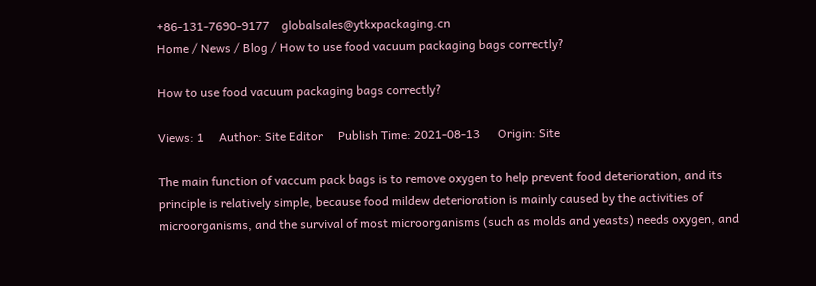+86-131-7690-9177    globalsales@ytkxpackaging.cn
Home / News / Blog / How to use food vacuum packaging bags correctly?

How to use food vacuum packaging bags correctly?

Views: 1     Author: Site Editor     Publish Time: 2021-08-13      Origin: Site

The main function of vaccum pack bags is to remove oxygen to help prevent food deterioration, and its principle is relatively simple, because food mildew deterioration is mainly caused by the activities of microorganisms, and the survival of most microorganisms (such as molds and yeasts) needs oxygen, and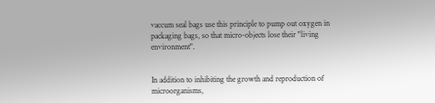vaccum seal bags use this principle to pump out oxygen in packaging bags, so that micro-objects lose their "living environment".


In addition to inhibiting the growth and reproduction of microorganisms,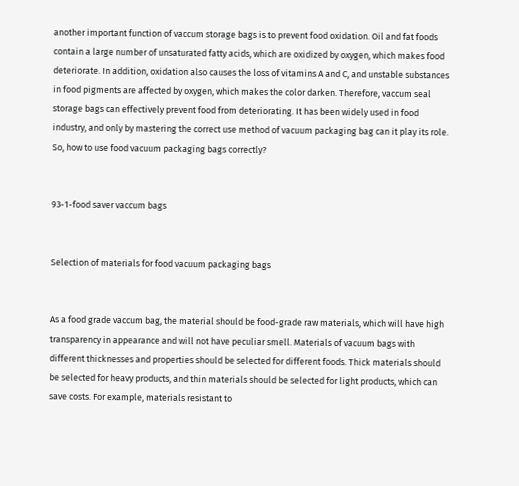another important function of vaccum storage bags is to prevent food oxidation. Oil and fat foods contain a large number of unsaturated fatty acids, which are oxidized by oxygen, which makes food deteriorate. In addition, oxidation also causes the loss of vitamins A and C, and unstable substances in food pigments are affected by oxygen, which makes the color darken. Therefore, vaccum seal storage bags can effectively prevent food from deteriorating. It has been widely used in food industry, and only by mastering the correct use method of vacuum packaging bag can it play its role. So, how to use food vacuum packaging bags correctly?


93-1-food saver vaccum bags


Selection of materials for food vacuum packaging bags


As a food grade vaccum bag, the material should be food-grade raw materials, which will have high transparency in appearance and will not have peculiar smell. Materials of vacuum bags with different thicknesses and properties should be selected for different foods. Thick materials should be selected for heavy products, and thin materials should be selected for light products, which can save costs. For example, materials resistant to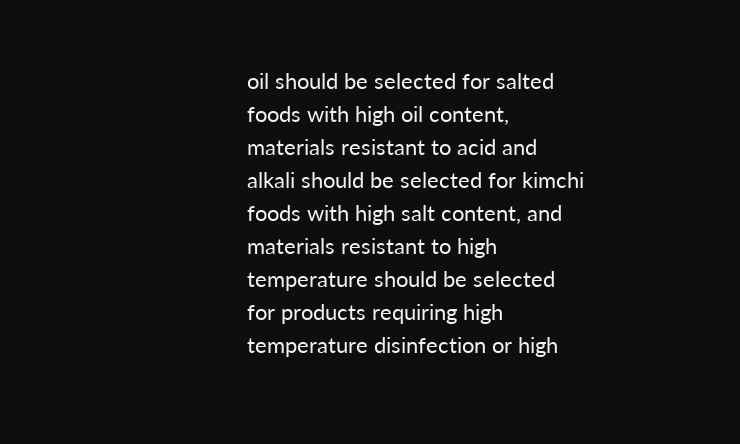oil should be selected for salted foods with high oil content, materials resistant to acid and alkali should be selected for kimchi foods with high salt content, and materials resistant to high temperature should be selected for products requiring high temperature disinfection or high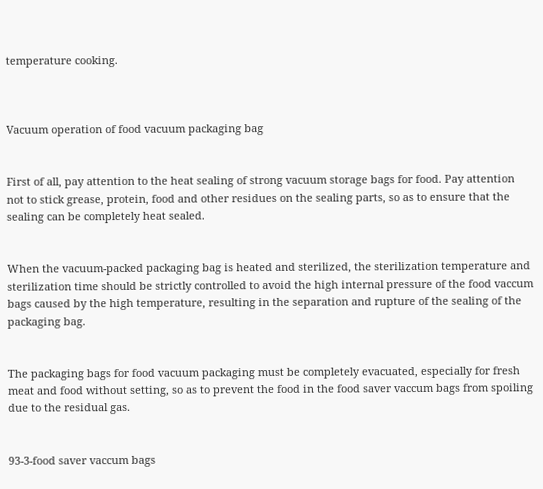temperature cooking.



Vacuum operation of food vacuum packaging bag


First of all, pay attention to the heat sealing of strong vacuum storage bags for food. Pay attention not to stick grease, protein, food and other residues on the sealing parts, so as to ensure that the sealing can be completely heat sealed.


When the vacuum-packed packaging bag is heated and sterilized, the sterilization temperature and sterilization time should be strictly controlled to avoid the high internal pressure of the food vaccum bags caused by the high temperature, resulting in the separation and rupture of the sealing of the packaging bag.


The packaging bags for food vacuum packaging must be completely evacuated, especially for fresh meat and food without setting, so as to prevent the food in the food saver vaccum bags from spoiling due to the residual gas.


93-3-food saver vaccum bags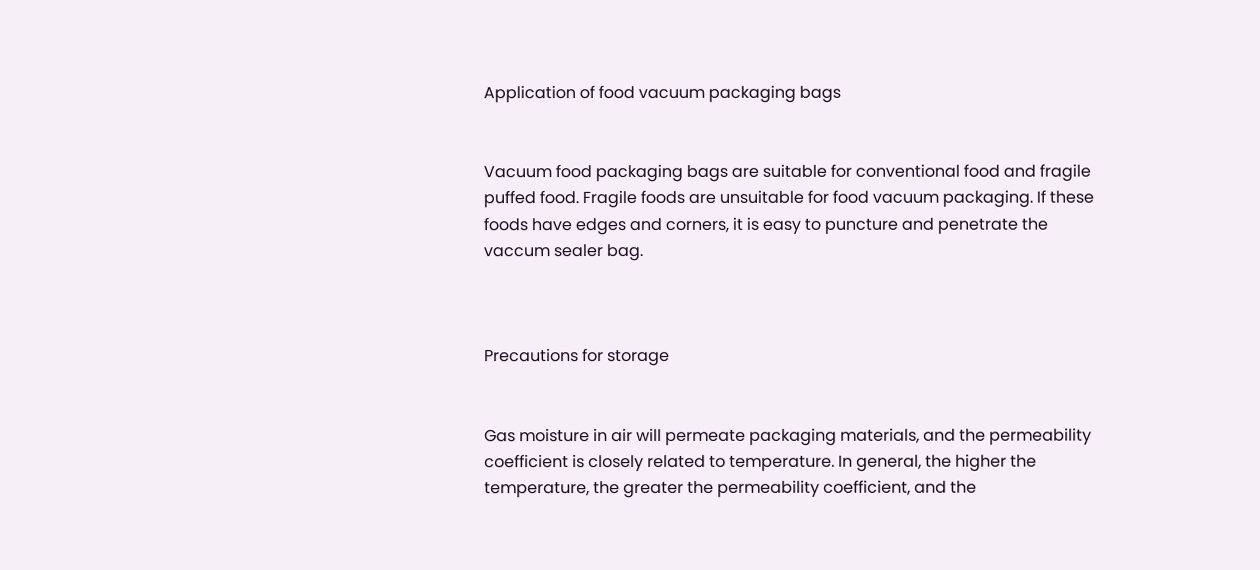Application of food vacuum packaging bags


Vacuum food packaging bags are suitable for conventional food and fragile puffed food. Fragile foods are unsuitable for food vacuum packaging. If these foods have edges and corners, it is easy to puncture and penetrate the vaccum sealer bag.



Precautions for storage


Gas moisture in air will permeate packaging materials, and the permeability coefficient is closely related to temperature. In general, the higher the temperature, the greater the permeability coefficient, and the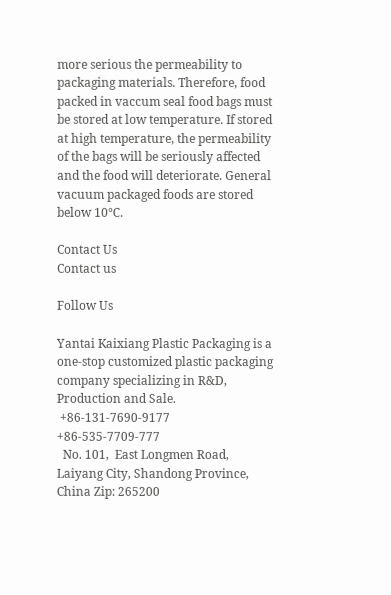more serious the permeability to packaging materials. Therefore, food packed in vaccum seal food bags must be stored at low temperature. If stored at high temperature, the permeability of the bags will be seriously affected and the food will deteriorate. General vacuum packaged foods are stored below 10℃.

Contact Us
Contact us

Follow Us

Yantai Kaixiang Plastic Packaging is a one-stop customized plastic packaging company specializing in R&D, Production and Sale.
 +86-131-7690-9177       +86-535-7709-777
  No. 101,  East Longmen Road, Laiyang City, Shandong Province, China Zip: 265200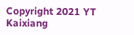Copyright 2021 YT Kaixiang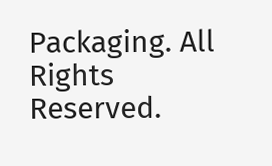Packaging. All Rights Reserved.